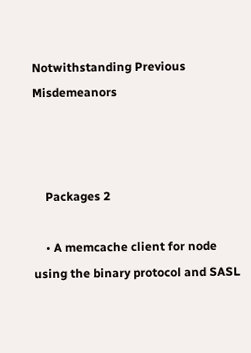Notwithstanding Previous Misdemeanors



    Packages 2

    • A memcache client for node using the binary protocol and SASL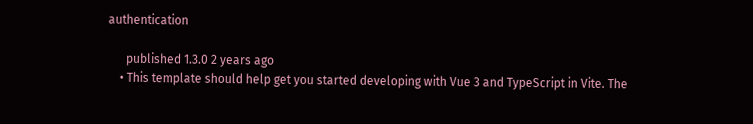authentication

      published 1.3.0 2 years ago
    • This template should help get you started developing with Vue 3 and TypeScript in Vite. The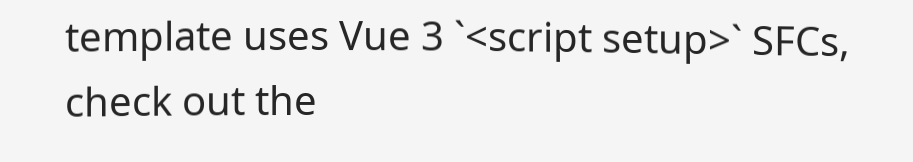template uses Vue 3 `<script setup>` SFCs, check out the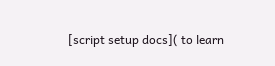[script setup docs]( to learn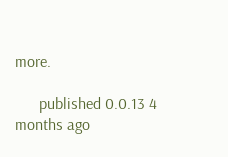more.

      published 0.0.13 4 months ago